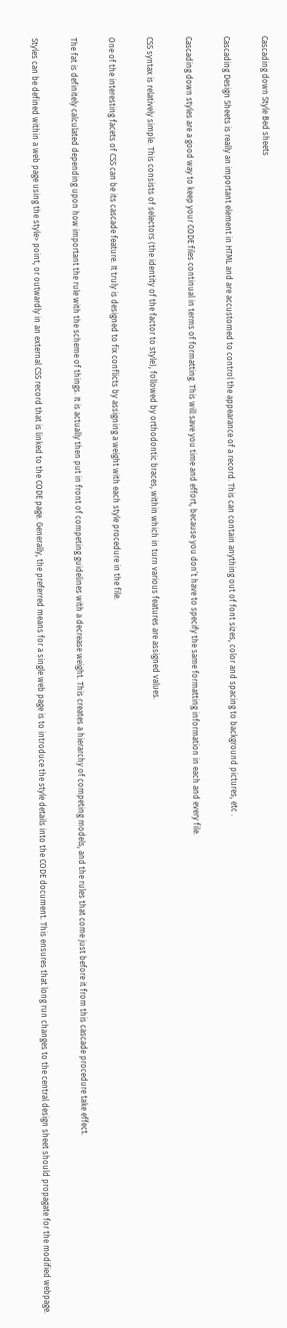Cascading down Style Bed sheets

Cascading Design Sheets is really an important element in HTML and are accustomed to control the appearance of a record. This can contain anything out of font sizes, color and spacing to background pictures, etc .

Cascading down styles are a good way to keep your CODE files continual in terms of formatting. This will save you time and effort, because you don’t have to specify the same formatting information in each and every file.

CSS syntax is relatively simple. This consists of selectors (the identity of the factor to style), followed by orthodontic braces, within which in turn various features are assigned values.

One of the interesting facets of CSS can be its cascade feature. It truly is designed to fix conflicts by assigning a weight with each style procedure in the file.

The fat is definitely calculated depending upon how important the rule with the scheme of things. It is actually then put in front of competing guidelines with a decrease weight. This creates a hierarchy of competing models, and the rules that come just before it from this cascade procedure take effect.

Styles can be defined within a web page using the style> point, or outwardly in an external CSS record that is linked to the CODE page. Generally, the preferred means for a single web page is to introduce the style details into the CODE document. This ensures that long run changes to the central design sheet should propagate for the modified webpage.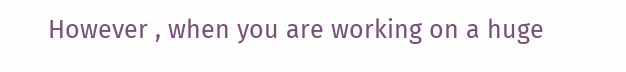However , when you are working on a huge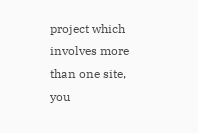project which involves more than one site, you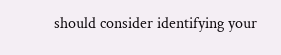should consider identifying your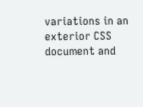variations in an exterior CSS document and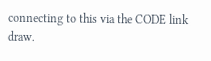connecting to this via the CODE link draw.